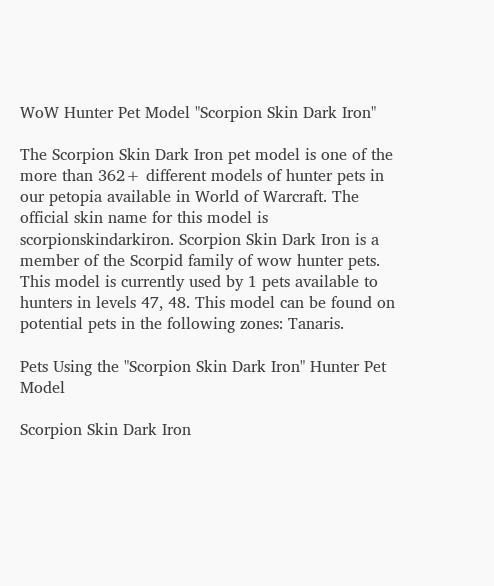WoW Hunter Pet Model "Scorpion Skin Dark Iron"

The Scorpion Skin Dark Iron pet model is one of the more than 362+ different models of hunter pets in our petopia available in World of Warcraft. The official skin name for this model is scorpionskindarkiron. Scorpion Skin Dark Iron is a member of the Scorpid family of wow hunter pets. This model is currently used by 1 pets available to hunters in levels 47, 48. This model can be found on potential pets in the following zones: Tanaris.

Pets Using the "Scorpion Skin Dark Iron" Hunter Pet Model

Scorpion Skin Dark Iron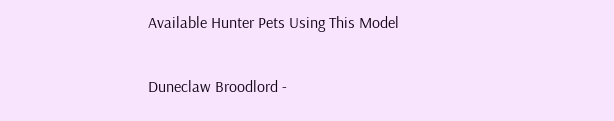Available Hunter Pets Using This Model

Duneclaw Broodlord -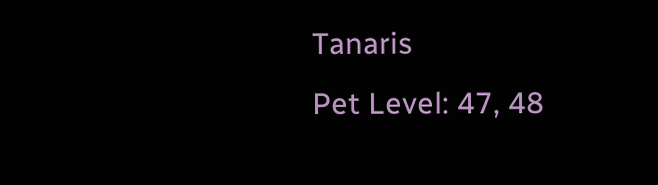Tanaris
Pet Level: 47, 48